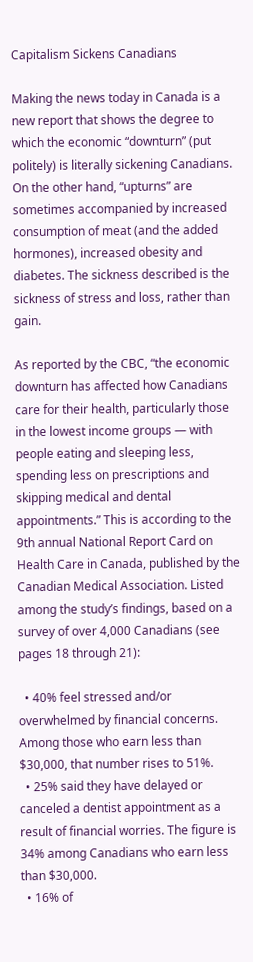Capitalism Sickens Canadians

Making the news today in Canada is a new report that shows the degree to which the economic “downturn” (put politely) is literally sickening Canadians. On the other hand, “upturns” are sometimes accompanied by increased consumption of meat (and the added hormones), increased obesity and diabetes. The sickness described is the sickness of stress and loss, rather than gain.

As reported by the CBC, “the economic downturn has affected how Canadians care for their health, particularly those in the lowest income groups — with people eating and sleeping less, spending less on prescriptions and skipping medical and dental appointments.” This is according to the 9th annual National Report Card on Health Care in Canada, published by the Canadian Medical Association. Listed among the study’s findings, based on a survey of over 4,000 Canadians (see pages 18 through 21):

  • 40% feel stressed and/or overwhelmed by financial concerns. Among those who earn less than $30,000, that number rises to 51%.
  • 25% said they have delayed or canceled a dentist appointment as a result of financial worries. The figure is 34% among Canadians who earn less than $30,000.
  • 16% of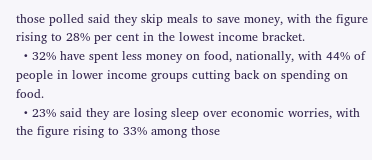those polled said they skip meals to save money, with the figure rising to 28% per cent in the lowest income bracket.
  • 32% have spent less money on food, nationally, with 44% of people in lower income groups cutting back on spending on food.
  • 23% said they are losing sleep over economic worries, with the figure rising to 33% among those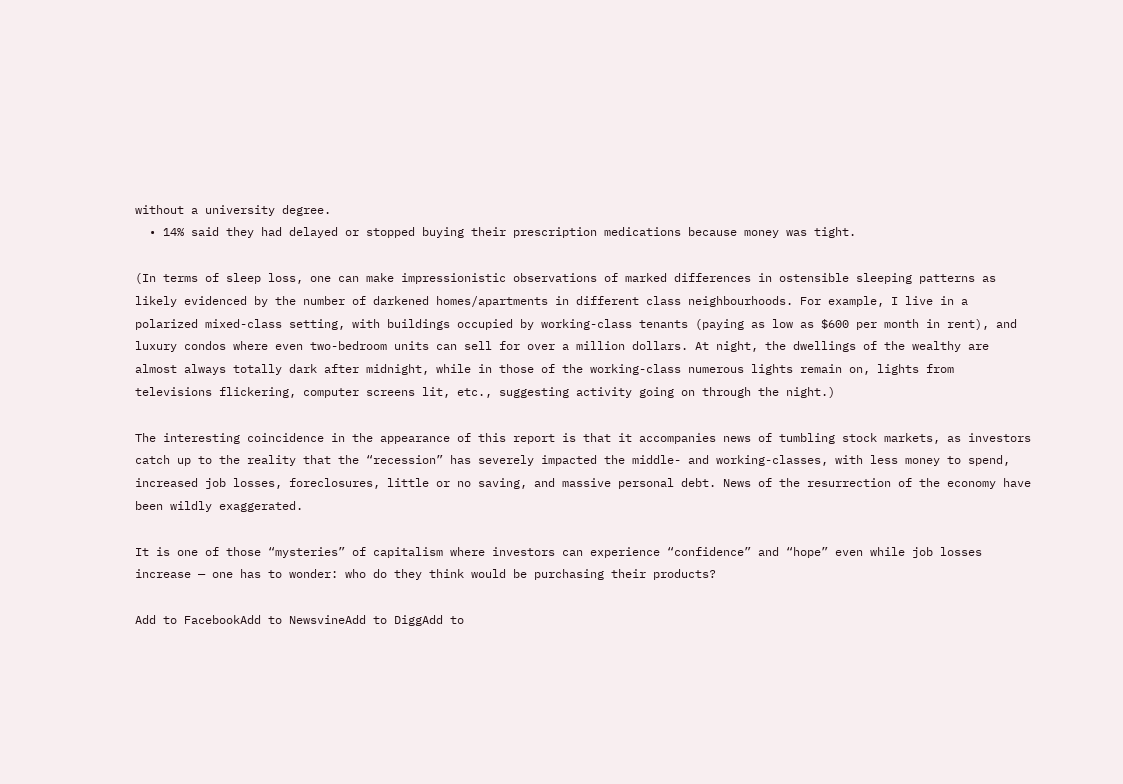without a university degree.
  • 14% said they had delayed or stopped buying their prescription medications because money was tight.

(In terms of sleep loss, one can make impressionistic observations of marked differences in ostensible sleeping patterns as likely evidenced by the number of darkened homes/apartments in different class neighbourhoods. For example, I live in a polarized mixed-class setting, with buildings occupied by working-class tenants (paying as low as $600 per month in rent), and luxury condos where even two-bedroom units can sell for over a million dollars. At night, the dwellings of the wealthy are almost always totally dark after midnight, while in those of the working-class numerous lights remain on, lights from televisions flickering, computer screens lit, etc., suggesting activity going on through the night.)

The interesting coincidence in the appearance of this report is that it accompanies news of tumbling stock markets, as investors catch up to the reality that the “recession” has severely impacted the middle- and working-classes, with less money to spend, increased job losses, foreclosures, little or no saving, and massive personal debt. News of the resurrection of the economy have been wildly exaggerated.

It is one of those “mysteries” of capitalism where investors can experience “confidence” and “hope” even while job losses increase — one has to wonder: who do they think would be purchasing their products?

Add to FacebookAdd to NewsvineAdd to DiggAdd to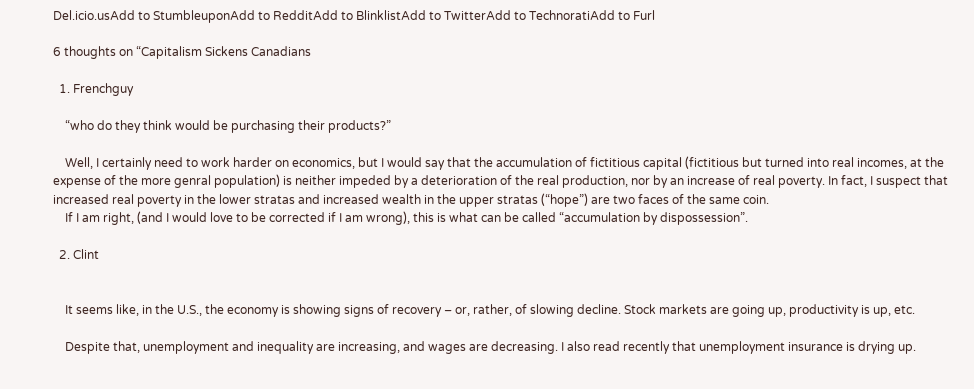Del.icio.usAdd to StumbleuponAdd to RedditAdd to BlinklistAdd to TwitterAdd to TechnoratiAdd to Furl

6 thoughts on “Capitalism Sickens Canadians

  1. Frenchguy

    “who do they think would be purchasing their products?”

    Well, I certainly need to work harder on economics, but I would say that the accumulation of fictitious capital (fictitious but turned into real incomes, at the expense of the more genral population) is neither impeded by a deterioration of the real production, nor by an increase of real poverty. In fact, I suspect that increased real poverty in the lower stratas and increased wealth in the upper stratas (“hope”) are two faces of the same coin.
    If I am right, (and I would love to be corrected if I am wrong), this is what can be called “accumulation by dispossession”.

  2. Clint


    It seems like, in the U.S., the economy is showing signs of recovery – or, rather, of slowing decline. Stock markets are going up, productivity is up, etc.

    Despite that, unemployment and inequality are increasing, and wages are decreasing. I also read recently that unemployment insurance is drying up.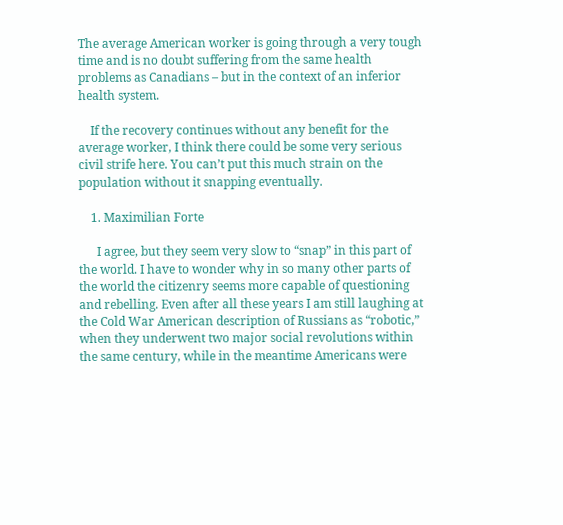The average American worker is going through a very tough time and is no doubt suffering from the same health problems as Canadians – but in the context of an inferior health system.

    If the recovery continues without any benefit for the average worker, I think there could be some very serious civil strife here. You can’t put this much strain on the population without it snapping eventually.

    1. Maximilian Forte

      I agree, but they seem very slow to “snap” in this part of the world. I have to wonder why in so many other parts of the world the citizenry seems more capable of questioning and rebelling. Even after all these years I am still laughing at the Cold War American description of Russians as “robotic,” when they underwent two major social revolutions within the same century, while in the meantime Americans were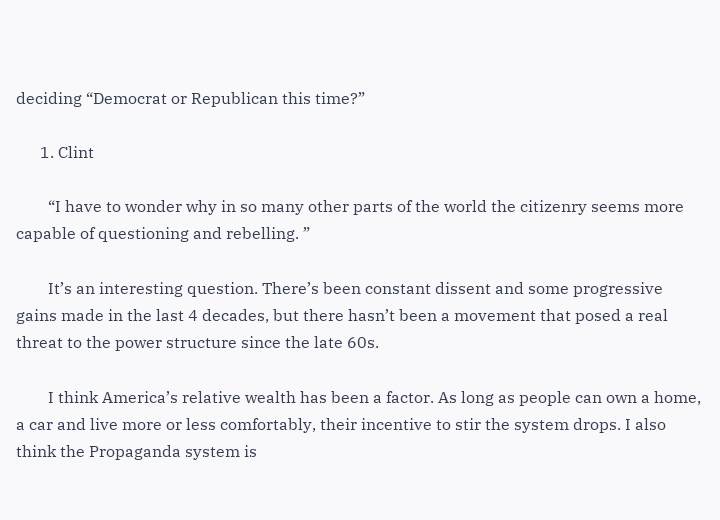deciding “Democrat or Republican this time?”

      1. Clint

        “I have to wonder why in so many other parts of the world the citizenry seems more capable of questioning and rebelling. ”

        It’s an interesting question. There’s been constant dissent and some progressive gains made in the last 4 decades, but there hasn’t been a movement that posed a real threat to the power structure since the late 60s.

        I think America’s relative wealth has been a factor. As long as people can own a home, a car and live more or less comfortably, their incentive to stir the system drops. I also think the Propaganda system is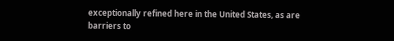exceptionally refined here in the United States, as are barriers to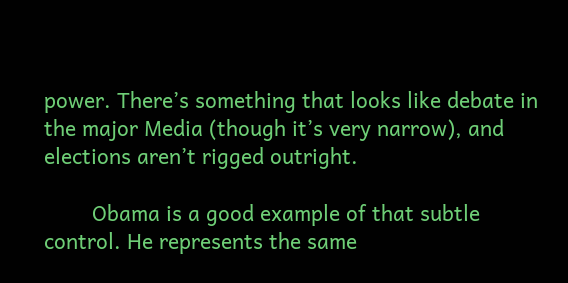power. There’s something that looks like debate in the major Media (though it’s very narrow), and elections aren’t rigged outright.

        Obama is a good example of that subtle control. He represents the same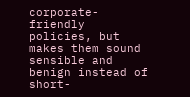corporate-friendly policies, but makes them sound sensible and benign instead of short-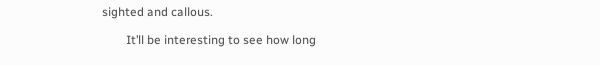sighted and callous.

        It’ll be interesting to see how long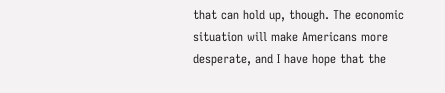that can hold up, though. The economic situation will make Americans more desperate, and I have hope that the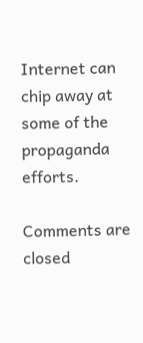Internet can chip away at some of the propaganda efforts.

Comments are closed